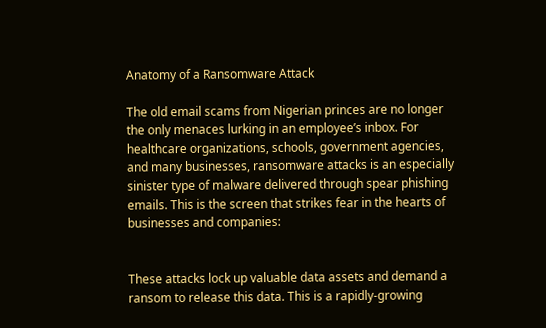Anatomy of a Ransomware Attack

The old email scams from Nigerian princes are no longer the only menaces lurking in an employee’s inbox. For healthcare organizations, schools, government agencies, and many businesses, ransomware attacks is an especially sinister type of malware delivered through spear phishing emails. This is the screen that strikes fear in the hearts of businesses and companies:


These attacks lock up valuable data assets and demand a ransom to release this data. This is a rapidly-growing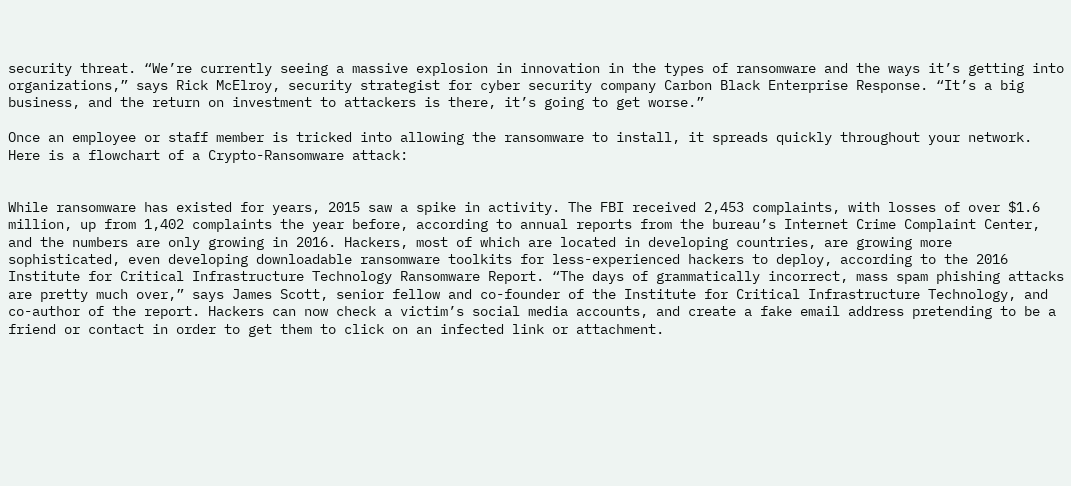security threat. “We’re currently seeing a massive explosion in innovation in the types of ransomware and the ways it’s getting into organizations,” says Rick McElroy, security strategist for cyber security company Carbon Black Enterprise Response. “It’s a big business, and the return on investment to attackers is there, it’s going to get worse.”

Once an employee or staff member is tricked into allowing the ransomware to install, it spreads quickly throughout your network. Here is a flowchart of a Crypto-Ransomware attack:


While ransomware has existed for years, 2015 saw a spike in activity. The FBI received 2,453 complaints, with losses of over $1.6 million, up from 1,402 complaints the year before, according to annual reports from the bureau’s Internet Crime Complaint Center, and the numbers are only growing in 2016. Hackers, most of which are located in developing countries, are growing more sophisticated, even developing downloadable ransomware toolkits for less-experienced hackers to deploy, according to the 2016 Institute for Critical Infrastructure Technology Ransomware Report. “The days of grammatically incorrect, mass spam phishing attacks are pretty much over,” says James Scott, senior fellow and co-founder of the Institute for Critical Infrastructure Technology, and co-author of the report. Hackers can now check a victim’s social media accounts, and create a fake email address pretending to be a friend or contact in order to get them to click on an infected link or attachment.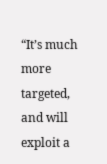“It’s much more targeted, and will exploit a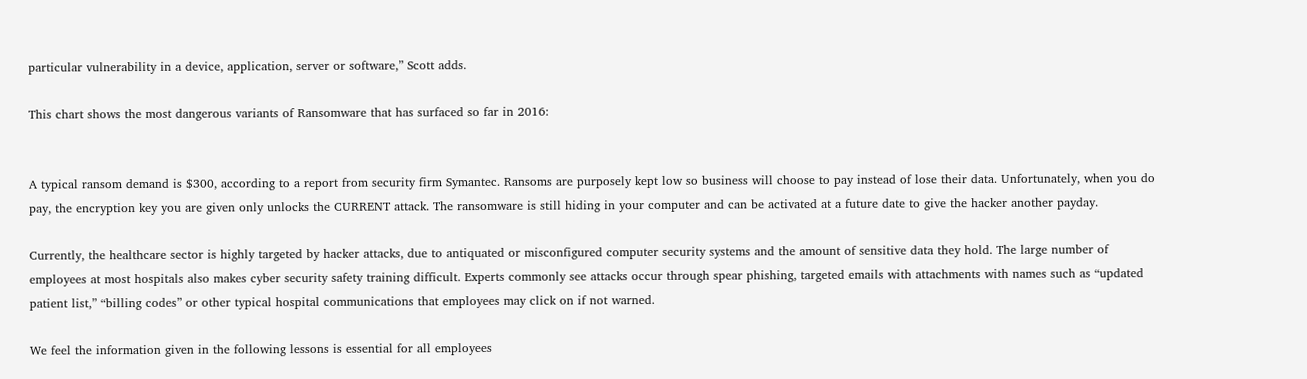particular vulnerability in a device, application, server or software,” Scott adds.

This chart shows the most dangerous variants of Ransomware that has surfaced so far in 2016:


A typical ransom demand is $300, according to a report from security firm Symantec. Ransoms are purposely kept low so business will choose to pay instead of lose their data. Unfortunately, when you do pay, the encryption key you are given only unlocks the CURRENT attack. The ransomware is still hiding in your computer and can be activated at a future date to give the hacker another payday.

Currently, the healthcare sector is highly targeted by hacker attacks, due to antiquated or misconfigured computer security systems and the amount of sensitive data they hold. The large number of employees at most hospitals also makes cyber security safety training difficult. Experts commonly see attacks occur through spear phishing, targeted emails with attachments with names such as “updated patient list,” “billing codes” or other typical hospital communications that employees may click on if not warned.

We feel the information given in the following lessons is essential for all employees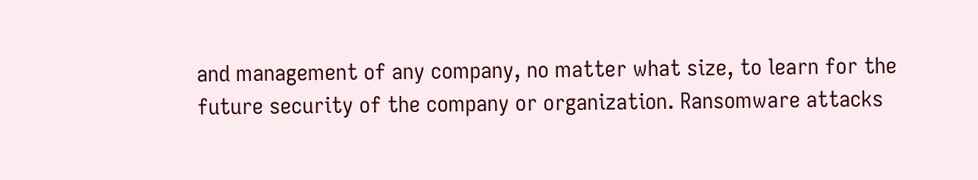and management of any company, no matter what size, to learn for the future security of the company or organization. Ransomware attacks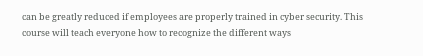can be greatly reduced if employees are properly trained in cyber security. This course will teach everyone how to recognize the different ways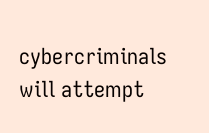cybercriminals will attempt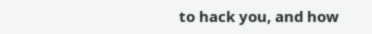to hack you, and how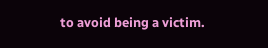to avoid being a victim.